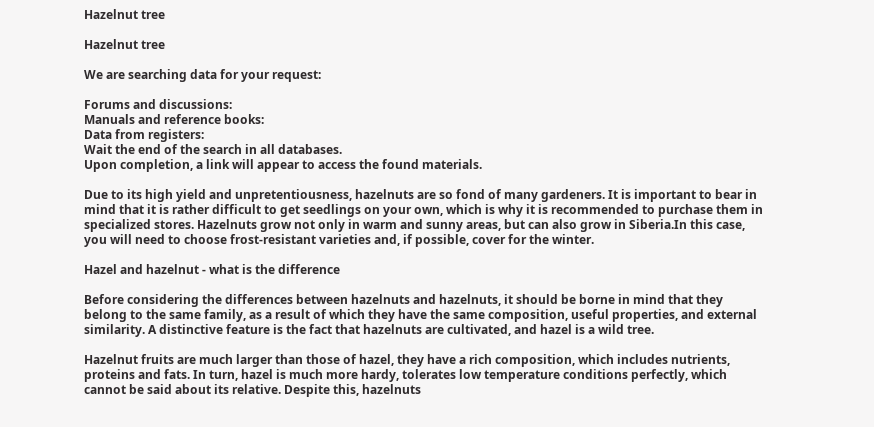Hazelnut tree

Hazelnut tree

We are searching data for your request:

Forums and discussions:
Manuals and reference books:
Data from registers:
Wait the end of the search in all databases.
Upon completion, a link will appear to access the found materials.

Due to its high yield and unpretentiousness, hazelnuts are so fond of many gardeners. It is important to bear in mind that it is rather difficult to get seedlings on your own, which is why it is recommended to purchase them in specialized stores. Hazelnuts grow not only in warm and sunny areas, but can also grow in Siberia.In this case, you will need to choose frost-resistant varieties and, if possible, cover for the winter.

Hazel and hazelnut - what is the difference

Before considering the differences between hazelnuts and hazelnuts, it should be borne in mind that they belong to the same family, as a result of which they have the same composition, useful properties, and external similarity. A distinctive feature is the fact that hazelnuts are cultivated, and hazel is a wild tree.

Hazelnut fruits are much larger than those of hazel, they have a rich composition, which includes nutrients, proteins and fats. In turn, hazel is much more hardy, tolerates low temperature conditions perfectly, which cannot be said about its relative. Despite this, hazelnuts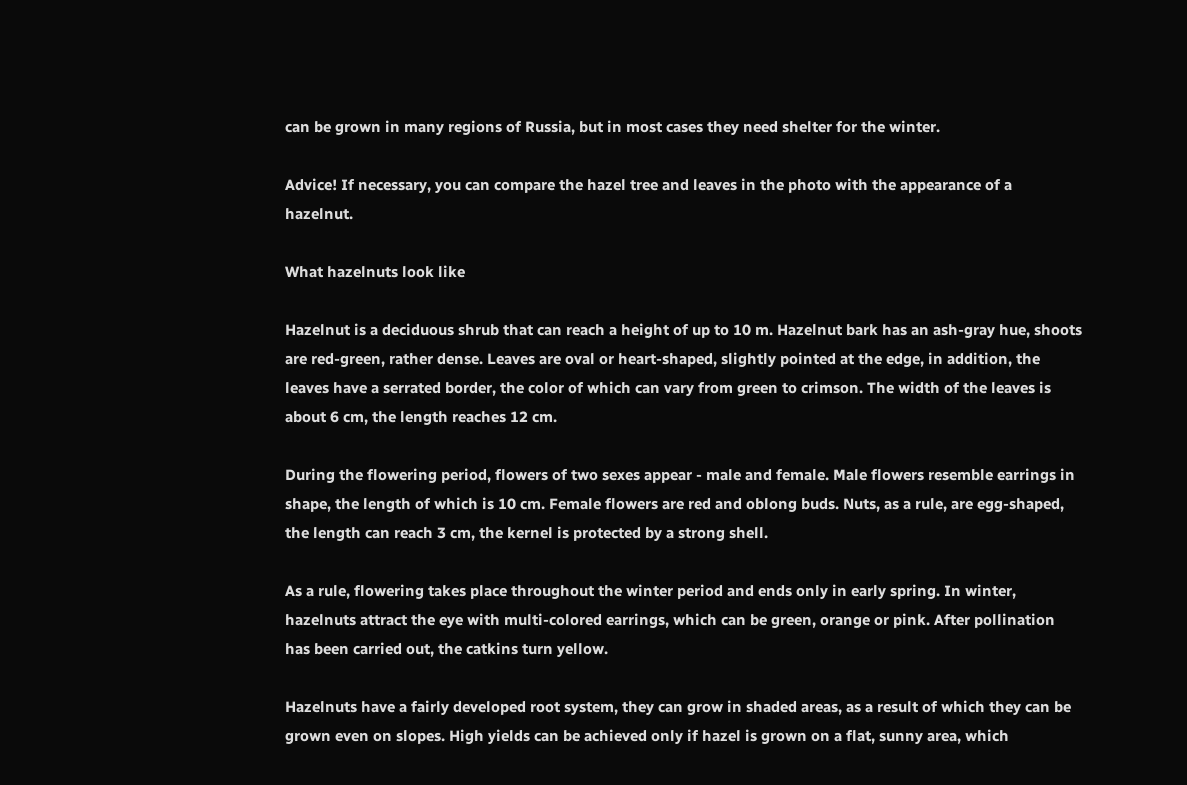can be grown in many regions of Russia, but in most cases they need shelter for the winter.

Advice! If necessary, you can compare the hazel tree and leaves in the photo with the appearance of a hazelnut.

What hazelnuts look like

Hazelnut is a deciduous shrub that can reach a height of up to 10 m. Hazelnut bark has an ash-gray hue, shoots are red-green, rather dense. Leaves are oval or heart-shaped, slightly pointed at the edge, in addition, the leaves have a serrated border, the color of which can vary from green to crimson. The width of the leaves is about 6 cm, the length reaches 12 cm.

During the flowering period, flowers of two sexes appear - male and female. Male flowers resemble earrings in shape, the length of which is 10 cm. Female flowers are red and oblong buds. Nuts, as a rule, are egg-shaped, the length can reach 3 cm, the kernel is protected by a strong shell.

As a rule, flowering takes place throughout the winter period and ends only in early spring. In winter, hazelnuts attract the eye with multi-colored earrings, which can be green, orange or pink. After pollination has been carried out, the catkins turn yellow.

Hazelnuts have a fairly developed root system, they can grow in shaded areas, as a result of which they can be grown even on slopes. High yields can be achieved only if hazel is grown on a flat, sunny area, which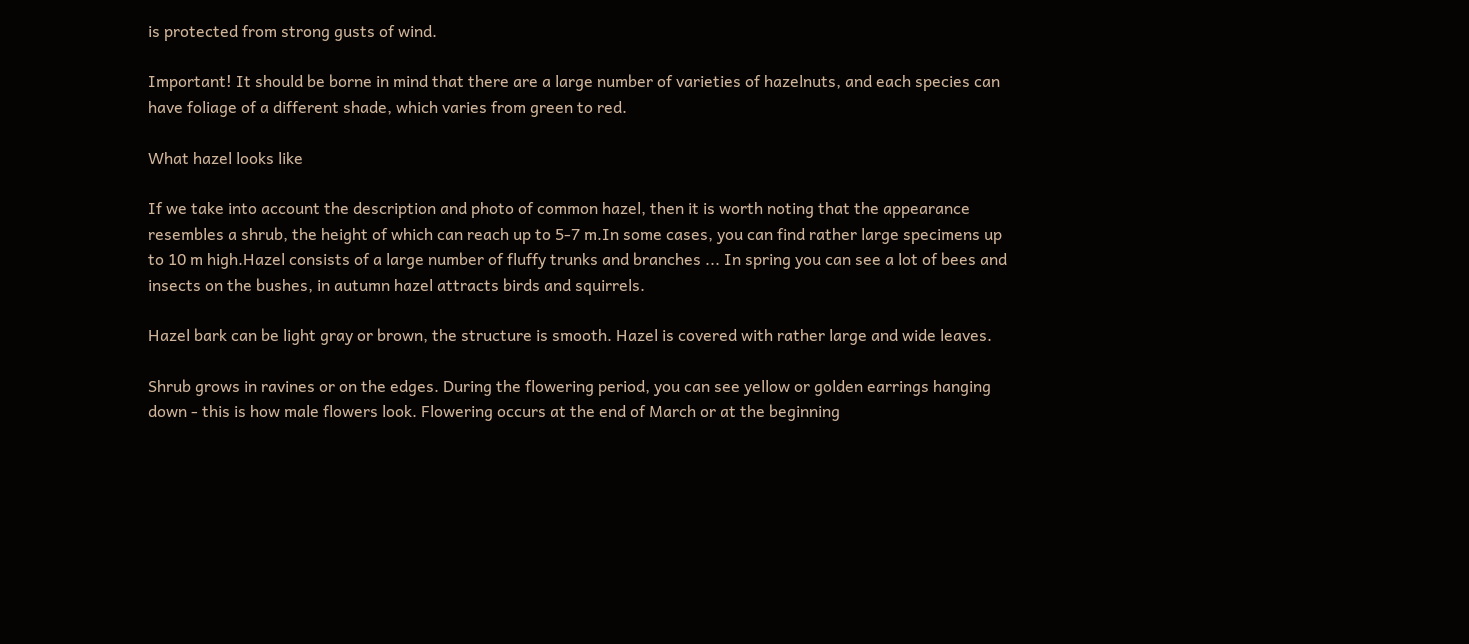is protected from strong gusts of wind.

Important! It should be borne in mind that there are a large number of varieties of hazelnuts, and each species can have foliage of a different shade, which varies from green to red.

What hazel looks like

If we take into account the description and photo of common hazel, then it is worth noting that the appearance resembles a shrub, the height of which can reach up to 5-7 m.In some cases, you can find rather large specimens up to 10 m high.Hazel consists of a large number of fluffy trunks and branches ... In spring you can see a lot of bees and insects on the bushes, in autumn hazel attracts birds and squirrels.

Hazel bark can be light gray or brown, the structure is smooth. Hazel is covered with rather large and wide leaves.

Shrub grows in ravines or on the edges. During the flowering period, you can see yellow or golden earrings hanging down - this is how male flowers look. Flowering occurs at the end of March or at the beginning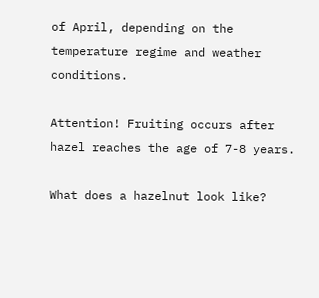of April, depending on the temperature regime and weather conditions.

Attention! Fruiting occurs after hazel reaches the age of 7-8 years.

What does a hazelnut look like?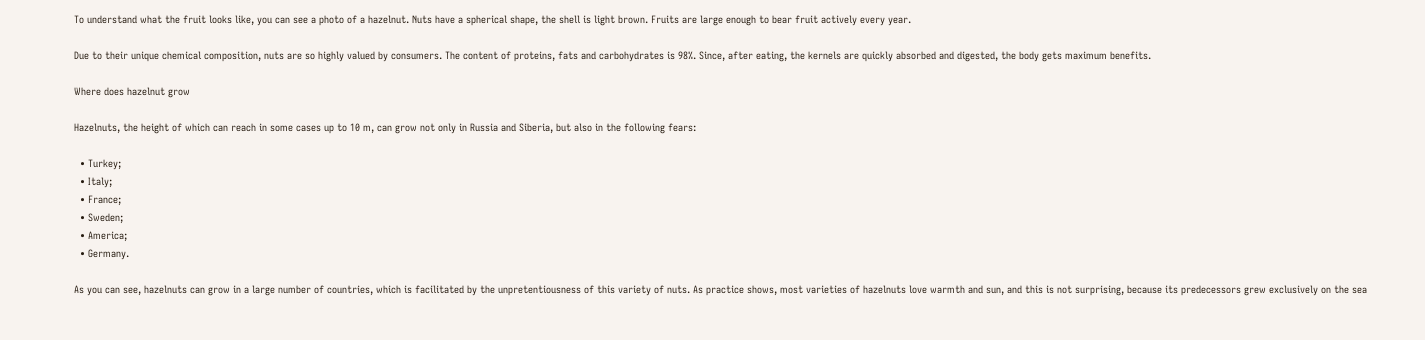To understand what the fruit looks like, you can see a photo of a hazelnut. Nuts have a spherical shape, the shell is light brown. Fruits are large enough to bear fruit actively every year.

Due to their unique chemical composition, nuts are so highly valued by consumers. The content of proteins, fats and carbohydrates is 98%. Since, after eating, the kernels are quickly absorbed and digested, the body gets maximum benefits.

Where does hazelnut grow

Hazelnuts, the height of which can reach in some cases up to 10 m, can grow not only in Russia and Siberia, but also in the following fears:

  • Turkey;
  • Italy;
  • France;
  • Sweden;
  • America;
  • Germany.

As you can see, hazelnuts can grow in a large number of countries, which is facilitated by the unpretentiousness of this variety of nuts. As practice shows, most varieties of hazelnuts love warmth and sun, and this is not surprising, because its predecessors grew exclusively on the sea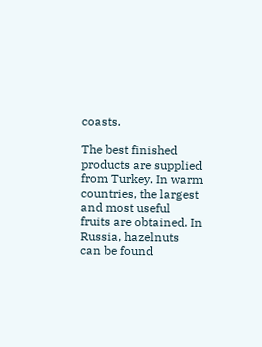coasts.

The best finished products are supplied from Turkey. In warm countries, the largest and most useful fruits are obtained. In Russia, hazelnuts can be found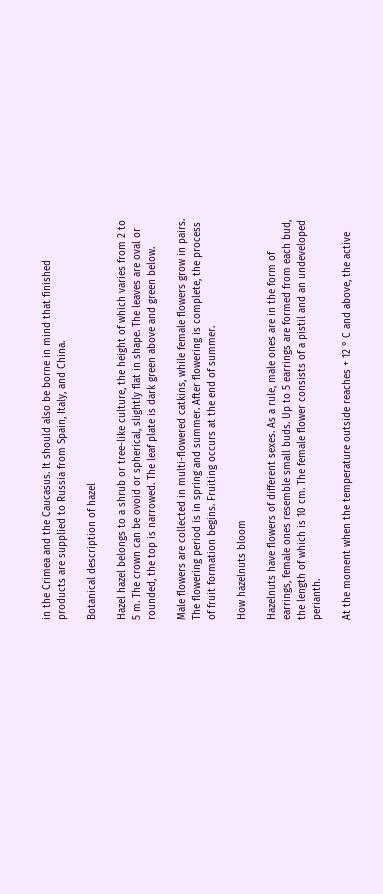in the Crimea and the Caucasus. It should also be borne in mind that finished products are supplied to Russia from Spain, Italy, and China.

Botanical description of hazel

Hazel hazel belongs to a shrub or tree-like culture, the height of which varies from 2 to 5 m. The crown can be ovoid or spherical, slightly flat in shape. The leaves are oval or rounded, the top is narrowed. The leaf plate is dark green above and green below.

Male flowers are collected in multi-flowered catkins, while female flowers grow in pairs. The flowering period is in spring and summer. After flowering is complete, the process of fruit formation begins. Fruiting occurs at the end of summer.

How hazelnuts bloom

Hazelnuts have flowers of different sexes. As a rule, male ones are in the form of earrings, female ones resemble small buds. Up to 5 earrings are formed from each bud, the length of which is 10 cm. The female flower consists of a pistil and an undeveloped perianth.

At the moment when the temperature outside reaches + 12 ° C and above, the active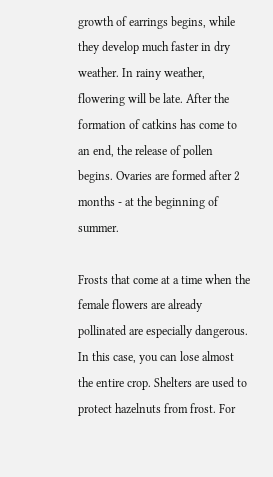growth of earrings begins, while they develop much faster in dry weather. In rainy weather, flowering will be late. After the formation of catkins has come to an end, the release of pollen begins. Ovaries are formed after 2 months - at the beginning of summer.

Frosts that come at a time when the female flowers are already pollinated are especially dangerous. In this case, you can lose almost the entire crop. Shelters are used to protect hazelnuts from frost. For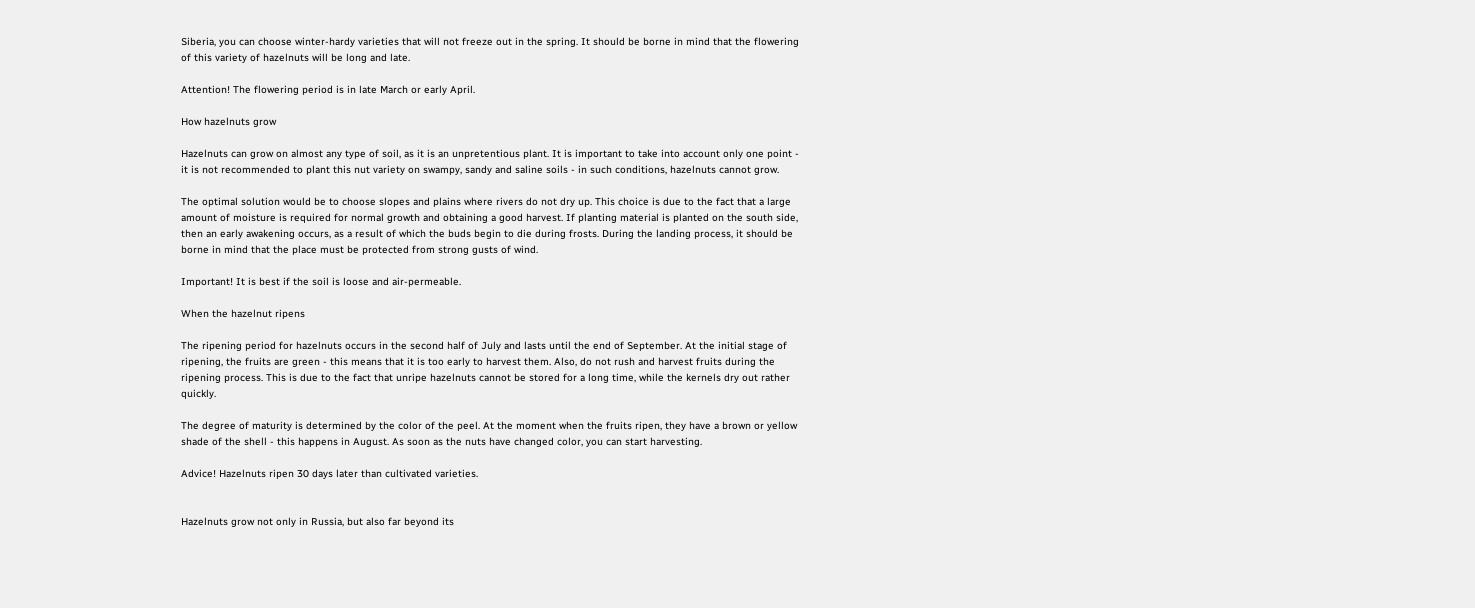Siberia, you can choose winter-hardy varieties that will not freeze out in the spring. It should be borne in mind that the flowering of this variety of hazelnuts will be long and late.

Attention! The flowering period is in late March or early April.

How hazelnuts grow

Hazelnuts can grow on almost any type of soil, as it is an unpretentious plant. It is important to take into account only one point - it is not recommended to plant this nut variety on swampy, sandy and saline soils - in such conditions, hazelnuts cannot grow.

The optimal solution would be to choose slopes and plains where rivers do not dry up. This choice is due to the fact that a large amount of moisture is required for normal growth and obtaining a good harvest. If planting material is planted on the south side, then an early awakening occurs, as a result of which the buds begin to die during frosts. During the landing process, it should be borne in mind that the place must be protected from strong gusts of wind.

Important! It is best if the soil is loose and air-permeable.

When the hazelnut ripens

The ripening period for hazelnuts occurs in the second half of July and lasts until the end of September. At the initial stage of ripening, the fruits are green - this means that it is too early to harvest them. Also, do not rush and harvest fruits during the ripening process. This is due to the fact that unripe hazelnuts cannot be stored for a long time, while the kernels dry out rather quickly.

The degree of maturity is determined by the color of the peel. At the moment when the fruits ripen, they have a brown or yellow shade of the shell - this happens in August. As soon as the nuts have changed color, you can start harvesting.

Advice! Hazelnuts ripen 30 days later than cultivated varieties.


Hazelnuts grow not only in Russia, but also far beyond its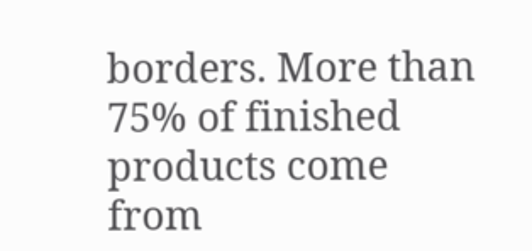borders. More than 75% of finished products come from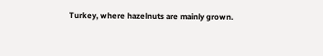Turkey, where hazelnuts are mainly grown.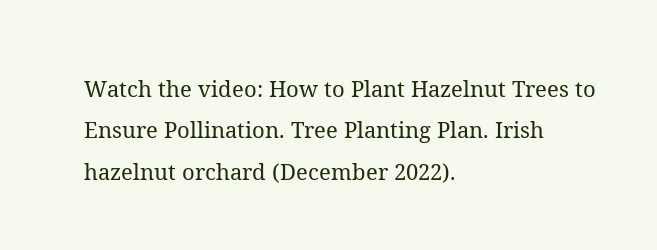Watch the video: How to Plant Hazelnut Trees to Ensure Pollination. Tree Planting Plan. Irish hazelnut orchard (December 2022).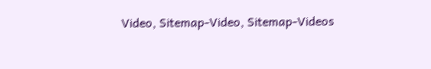Video, Sitemap-Video, Sitemap-Videos